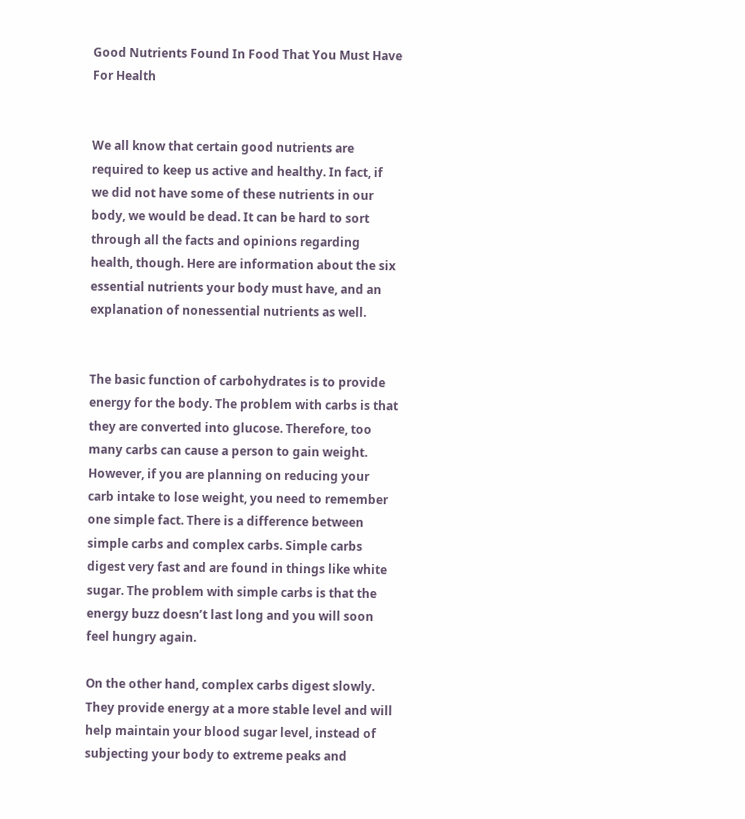Good Nutrients Found In Food That You Must Have For Health


We all know that certain good nutrients are required to keep us active and healthy. In fact, if we did not have some of these nutrients in our body, we would be dead. It can be hard to sort through all the facts and opinions regarding health, though. Here are information about the six essential nutrients your body must have, and an explanation of nonessential nutrients as well.


The basic function of carbohydrates is to provide energy for the body. The problem with carbs is that they are converted into glucose. Therefore, too many carbs can cause a person to gain weight. However, if you are planning on reducing your carb intake to lose weight, you need to remember one simple fact. There is a difference between simple carbs and complex carbs. Simple carbs digest very fast and are found in things like white sugar. The problem with simple carbs is that the energy buzz doesn’t last long and you will soon feel hungry again.

On the other hand, complex carbs digest slowly. They provide energy at a more stable level and will help maintain your blood sugar level, instead of subjecting your body to extreme peaks and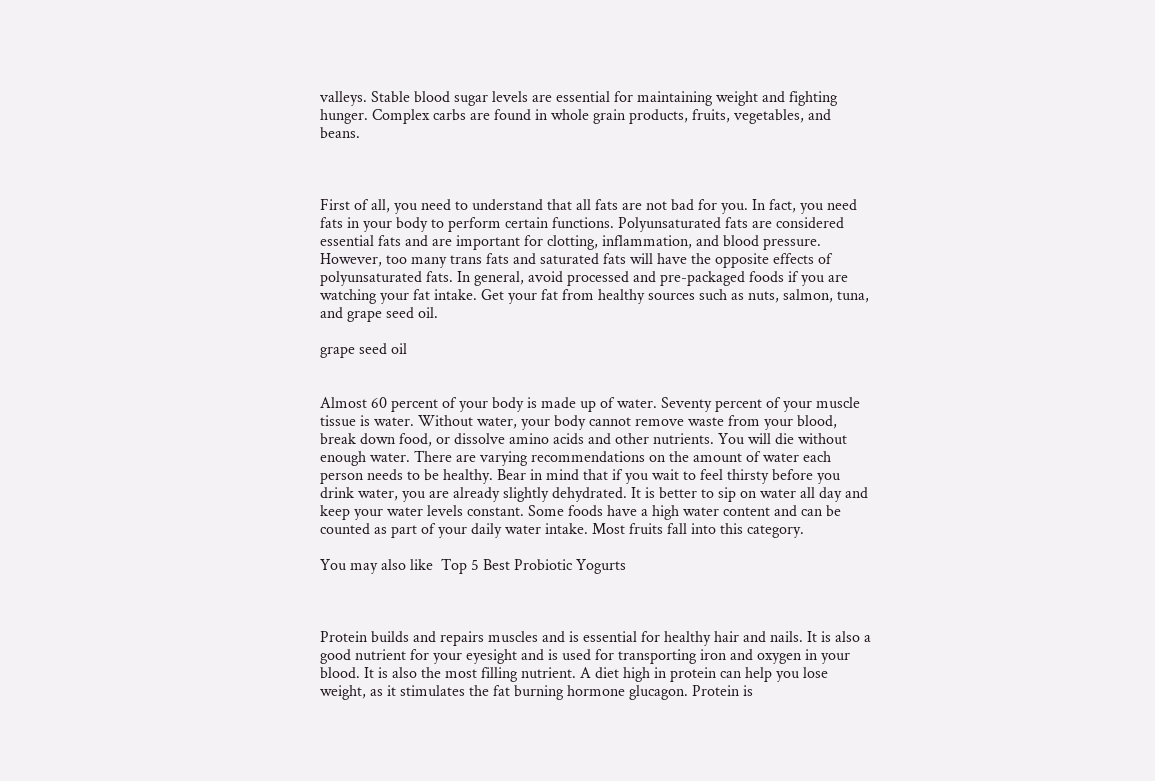valleys. Stable blood sugar levels are essential for maintaining weight and fighting hunger. Complex carbs are found in whole grain products, fruits, vegetables, and beans.



First of all, you need to understand that all fats are not bad for you. In fact, you need fats in your body to perform certain functions. Polyunsaturated fats are considered essential fats and are important for clotting, inflammation, and blood pressure. However, too many trans fats and saturated fats will have the opposite effects of polyunsaturated fats. In general, avoid processed and pre-packaged foods if you are watching your fat intake. Get your fat from healthy sources such as nuts, salmon, tuna, and grape seed oil.

grape seed oil


Almost 60 percent of your body is made up of water. Seventy percent of your muscle tissue is water. Without water, your body cannot remove waste from your blood, break down food, or dissolve amino acids and other nutrients. You will die without enough water. There are varying recommendations on the amount of water each person needs to be healthy. Bear in mind that if you wait to feel thirsty before you drink water, you are already slightly dehydrated. It is better to sip on water all day and keep your water levels constant. Some foods have a high water content and can be counted as part of your daily water intake. Most fruits fall into this category.

You may also like  Top 5 Best Probiotic Yogurts



Protein builds and repairs muscles and is essential for healthy hair and nails. It is also a good nutrient for your eyesight and is used for transporting iron and oxygen in your blood. It is also the most filling nutrient. A diet high in protein can help you lose weight, as it stimulates the fat burning hormone glucagon. Protein is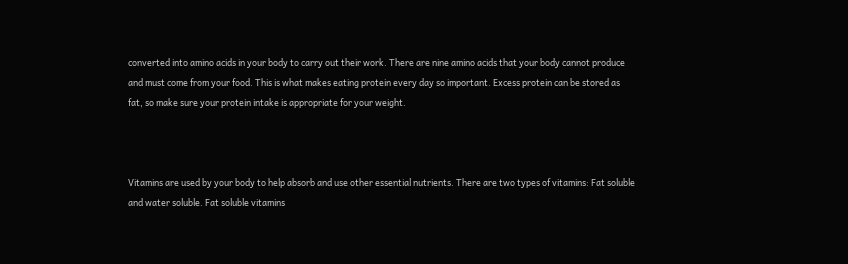converted into amino acids in your body to carry out their work. There are nine amino acids that your body cannot produce and must come from your food. This is what makes eating protein every day so important. Excess protein can be stored as fat, so make sure your protein intake is appropriate for your weight.



Vitamins are used by your body to help absorb and use other essential nutrients. There are two types of vitamins: Fat soluble and water soluble. Fat soluble vitamins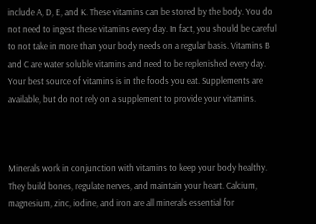include A, D, E, and K. These vitamins can be stored by the body. You do not need to ingest these vitamins every day. In fact, you should be careful to not take in more than your body needs on a regular basis. Vitamins B and C are water soluble vitamins and need to be replenished every day. Your best source of vitamins is in the foods you eat. Supplements are available, but do not rely on a supplement to provide your vitamins.



Minerals work in conjunction with vitamins to keep your body healthy. They build bones, regulate nerves, and maintain your heart. Calcium, magnesium, zinc, iodine, and iron are all minerals essential for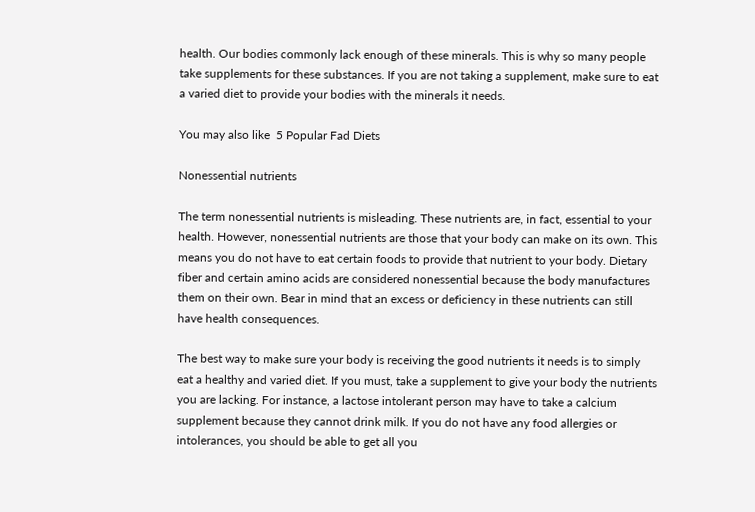health. Our bodies commonly lack enough of these minerals. This is why so many people take supplements for these substances. If you are not taking a supplement, make sure to eat a varied diet to provide your bodies with the minerals it needs.

You may also like  5 Popular Fad Diets

Nonessential nutrients

The term nonessential nutrients is misleading. These nutrients are, in fact, essential to your health. However, nonessential nutrients are those that your body can make on its own. This means you do not have to eat certain foods to provide that nutrient to your body. Dietary fiber and certain amino acids are considered nonessential because the body manufactures them on their own. Bear in mind that an excess or deficiency in these nutrients can still have health consequences.

The best way to make sure your body is receiving the good nutrients it needs is to simply eat a healthy and varied diet. If you must, take a supplement to give your body the nutrients you are lacking. For instance, a lactose intolerant person may have to take a calcium supplement because they cannot drink milk. If you do not have any food allergies or intolerances, you should be able to get all you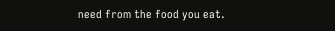need from the food you eat.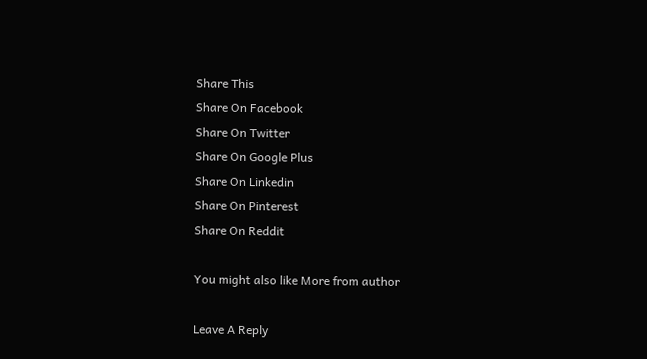Share This
Share On Facebook
Share On Twitter
Share On Google Plus
Share On Linkedin
Share On Pinterest
Share On Reddit

You might also like More from author

Leave A Reply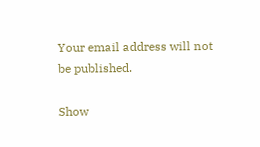Your email address will not be published.

Show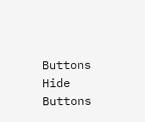Buttons
Hide Buttons